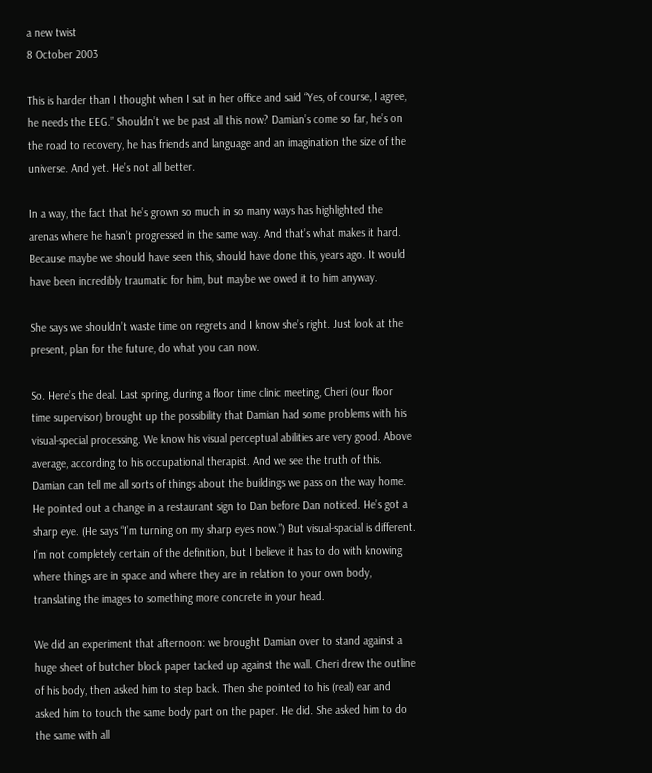a new twist
8 October 2003

This is harder than I thought when I sat in her office and said “Yes, of course, I agree, he needs the EEG.” Shouldn’t we be past all this now? Damian’s come so far, he’s on the road to recovery, he has friends and language and an imagination the size of the universe. And yet. He’s not all better.

In a way, the fact that he’s grown so much in so many ways has highlighted the arenas where he hasn’t progressed in the same way. And that’s what makes it hard. Because maybe we should have seen this, should have done this, years ago. It would have been incredibly traumatic for him, but maybe we owed it to him anyway.

She says we shouldn’t waste time on regrets and I know she’s right. Just look at the present, plan for the future, do what you can now.

So. Here’s the deal. Last spring, during a floor time clinic meeting, Cheri (our floor time supervisor) brought up the possibility that Damian had some problems with his visual-special processing. We know his visual perceptual abilities are very good. Above average, according to his occupational therapist. And we see the truth of this. Damian can tell me all sorts of things about the buildings we pass on the way home. He pointed out a change in a restaurant sign to Dan before Dan noticed. He’s got a sharp eye. (He says “I’m turning on my sharp eyes now.”) But visual-spacial is different. I’m not completely certain of the definition, but I believe it has to do with knowing where things are in space and where they are in relation to your own body, translating the images to something more concrete in your head.

We did an experiment that afternoon: we brought Damian over to stand against a huge sheet of butcher block paper tacked up against the wall. Cheri drew the outline of his body, then asked him to step back. Then she pointed to his (real) ear and asked him to touch the same body part on the paper. He did. She asked him to do the same with all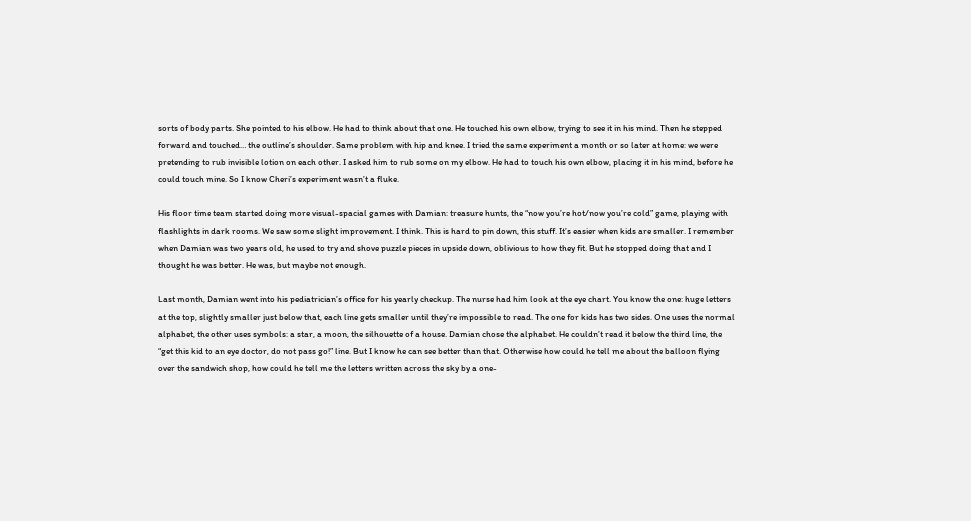sorts of body parts. She pointed to his elbow. He had to think about that one. He touched his own elbow, trying to see it in his mind. Then he stepped forward and touched… the outline’s shoulder. Same problem with hip and knee. I tried the same experiment a month or so later at home: we were pretending to rub invisible lotion on each other. I asked him to rub some on my elbow. He had to touch his own elbow, placing it in his mind, before he could touch mine. So I know Cheri’s experiment wasn’t a fluke.

His floor time team started doing more visual-spacial games with Damian: treasure hunts, the “now you’re hot/now you’re cold” game, playing with flashlights in dark rooms. We saw some slight improvement. I think. This is hard to pin down, this stuff. It’s easier when kids are smaller. I remember when Damian was two years old, he used to try and shove puzzle pieces in upside down, oblivious to how they fit. But he stopped doing that and I thought he was better. He was, but maybe not enough.

Last month, Damian went into his pediatrician’s office for his yearly checkup. The nurse had him look at the eye chart. You know the one: huge letters at the top, slightly smaller just below that, each line gets smaller until they’re impossible to read. The one for kids has two sides. One uses the normal alphabet, the other uses symbols: a star, a moon, the silhouette of a house. Damian chose the alphabet. He couldn’t read it below the third line, the “get this kid to an eye doctor, do not pass go!” line. But I know he can see better than that. Otherwise how could he tell me about the balloon flying over the sandwich shop, how could he tell me the letters written across the sky by a one-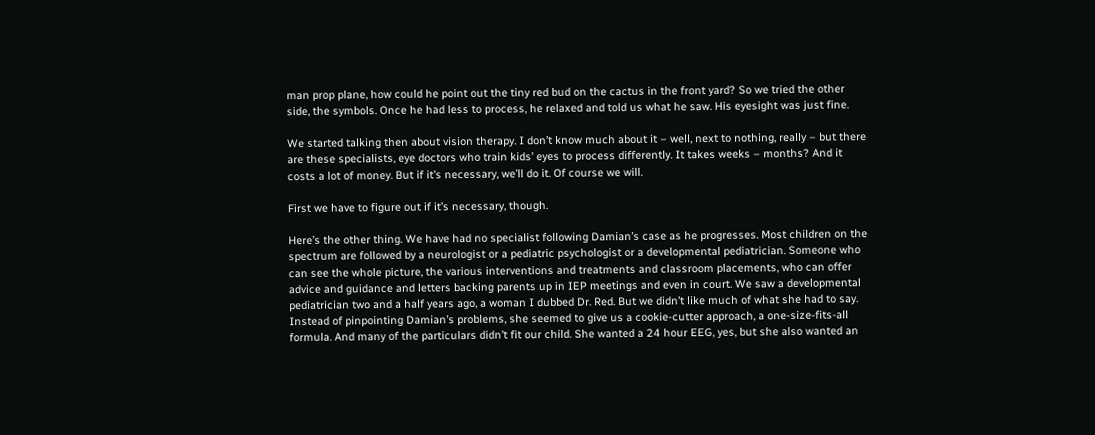man prop plane, how could he point out the tiny red bud on the cactus in the front yard? So we tried the other side, the symbols. Once he had less to process, he relaxed and told us what he saw. His eyesight was just fine.

We started talking then about vision therapy. I don’t know much about it – well, next to nothing, really – but there are these specialists, eye doctors who train kids’ eyes to process differently. It takes weeks – months? And it costs a lot of money. But if it’s necessary, we’ll do it. Of course we will.

First we have to figure out if it’s necessary, though.

Here’s the other thing. We have had no specialist following Damian’s case as he progresses. Most children on the spectrum are followed by a neurologist or a pediatric psychologist or a developmental pediatrician. Someone who can see the whole picture, the various interventions and treatments and classroom placements, who can offer advice and guidance and letters backing parents up in IEP meetings and even in court. We saw a developmental pediatrician two and a half years ago, a woman I dubbed Dr. Red. But we didn’t like much of what she had to say. Instead of pinpointing Damian’s problems, she seemed to give us a cookie-cutter approach, a one-size-fits-all formula. And many of the particulars didn’t fit our child. She wanted a 24 hour EEG, yes, but she also wanted an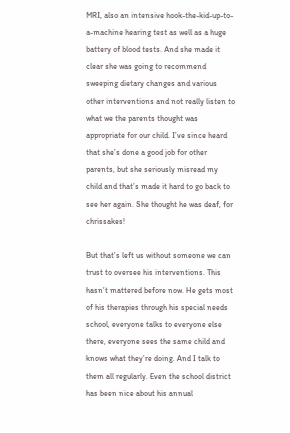MRI, also an intensive hook-the-kid-up-to-a-machine hearing test as well as a huge battery of blood tests. And she made it clear she was going to recommend sweeping dietary changes and various other interventions and not really listen to what we the parents thought was appropriate for our child. I’ve since heard that she’s done a good job for other parents, but she seriously misread my child and that’s made it hard to go back to see her again. She thought he was deaf, for chrissakes!

But that’s left us without someone we can trust to oversee his interventions. This hasn’t mattered before now. He gets most of his therapies through his special needs school, everyone talks to everyone else there, everyone sees the same child and knows what they’re doing. And I talk to them all regularly. Even the school district has been nice about his annual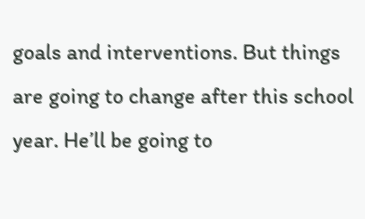goals and interventions. But things are going to change after this school year. He’ll be going to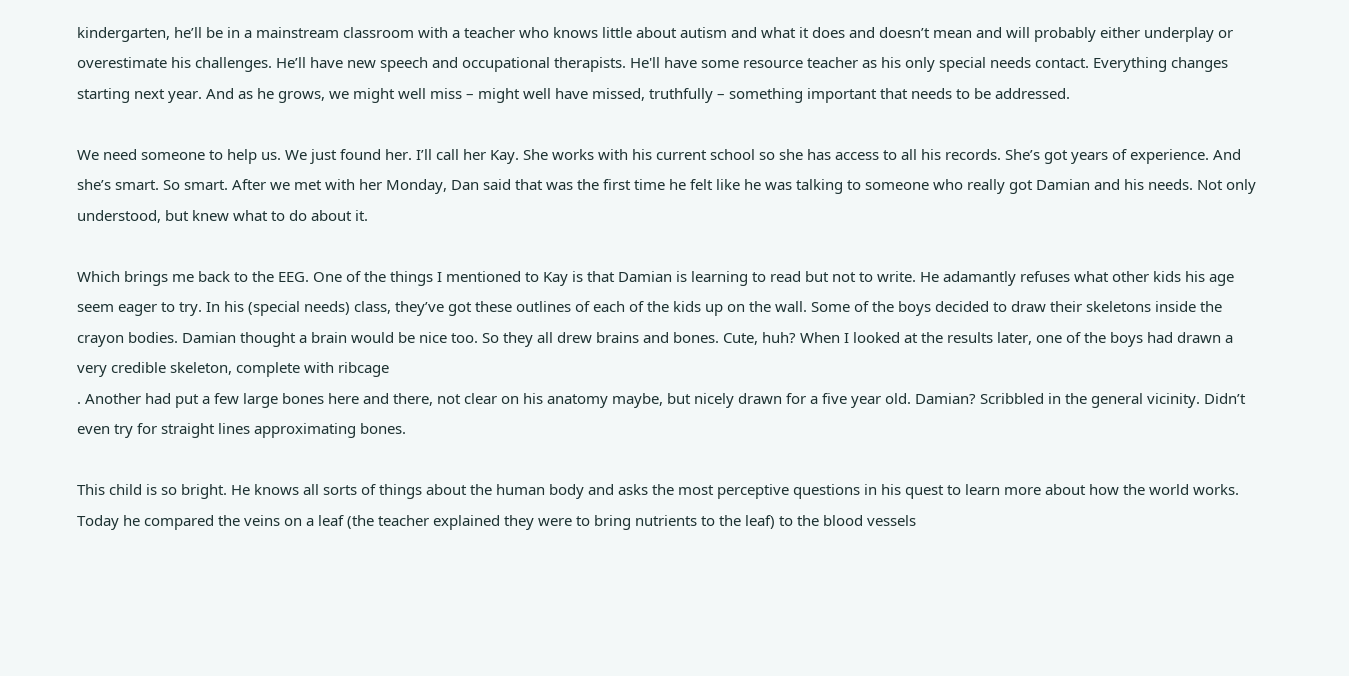kindergarten, he’ll be in a mainstream classroom with a teacher who knows little about autism and what it does and doesn’t mean and will probably either underplay or overestimate his challenges. He’ll have new speech and occupational therapists. He'll have some resource teacher as his only special needs contact. Everything changes starting next year. And as he grows, we might well miss – might well have missed, truthfully – something important that needs to be addressed.

We need someone to help us. We just found her. I’ll call her Kay. She works with his current school so she has access to all his records. She’s got years of experience. And she’s smart. So smart. After we met with her Monday, Dan said that was the first time he felt like he was talking to someone who really got Damian and his needs. Not only understood, but knew what to do about it.

Which brings me back to the EEG. One of the things I mentioned to Kay is that Damian is learning to read but not to write. He adamantly refuses what other kids his age seem eager to try. In his (special needs) class, they’ve got these outlines of each of the kids up on the wall. Some of the boys decided to draw their skeletons inside the crayon bodies. Damian thought a brain would be nice too. So they all drew brains and bones. Cute, huh? When I looked at the results later, one of the boys had drawn a very credible skeleton, complete with ribcage
. Another had put a few large bones here and there, not clear on his anatomy maybe, but nicely drawn for a five year old. Damian? Scribbled in the general vicinity. Didn’t even try for straight lines approximating bones.

This child is so bright. He knows all sorts of things about the human body and asks the most perceptive questions in his quest to learn more about how the world works. Today he compared the veins on a leaf (the teacher explained they were to bring nutrients to the leaf) to the blood vessels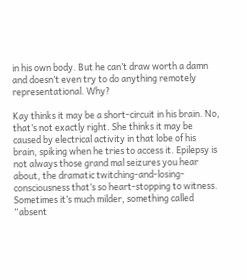in his own body. But he can’t draw worth a damn and doesn’t even try to do anything remotely representational. Why?

Kay thinks it may be a short-circuit in his brain. No, that’s not exactly right. She thinks it may be caused by electrical activity in that lobe of his brain, spiking when he tries to access it. Epilepsy is not always those grand mal seizures you hear about, the dramatic twitching-and-losing-consciousness that’s so heart-stopping to witness. Sometimes it’s much milder, something called “absent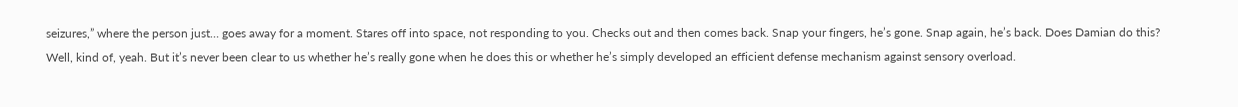seizures,” where the person just… goes away for a moment. Stares off into space, not responding to you. Checks out and then comes back. Snap your fingers, he’s gone. Snap again, he’s back. Does Damian do this? Well, kind of, yeah. But it’s never been clear to us whether he’s really gone when he does this or whether he’s simply developed an efficient defense mechanism against sensory overload.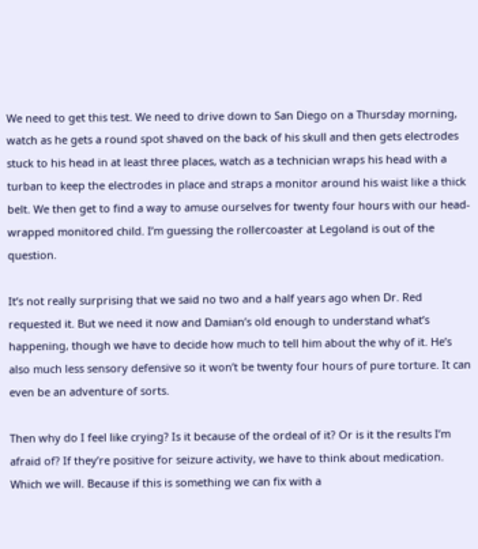We need to get this test. We need to drive down to San Diego on a Thursday morning, watch as he gets a round spot shaved on the back of his skull and then gets electrodes stuck to his head in at least three places, watch as a technician wraps his head with a turban to keep the electrodes in place and straps a monitor around his waist like a thick belt. We then get to find a way to amuse ourselves for twenty four hours with our head-wrapped monitored child. I’m guessing the rollercoaster at Legoland is out of the question.

It’s not really surprising that we said no two and a half years ago when Dr. Red requested it. But we need it now and Damian’s old enough to understand what’s happening, though we have to decide how much to tell him about the why of it. He’s also much less sensory defensive so it won’t be twenty four hours of pure torture. It can even be an adventure of sorts.

Then why do I feel like crying? Is it because of the ordeal of it? Or is it the results I’m afraid of? If they’re positive for seizure activity, we have to think about medication. Which we will. Because if this is something we can fix with a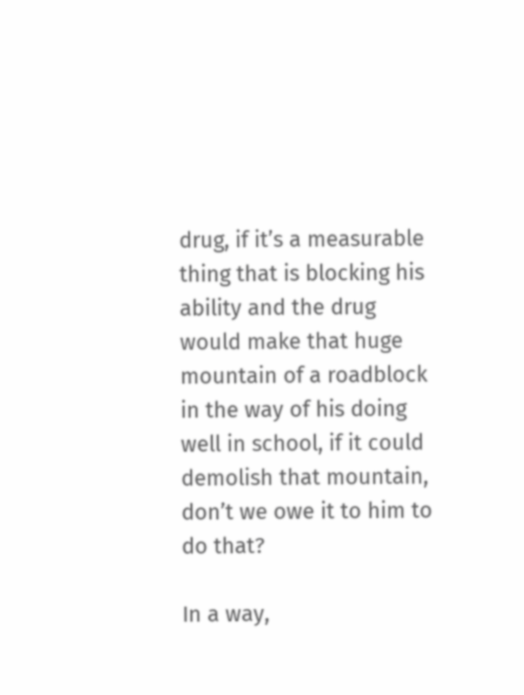drug, if it’s a measurable thing that is blocking his ability and the drug would make that huge mountain of a roadblock in the way of his doing well in school, if it could demolish that mountain, don’t we owe it to him to do that?

In a way,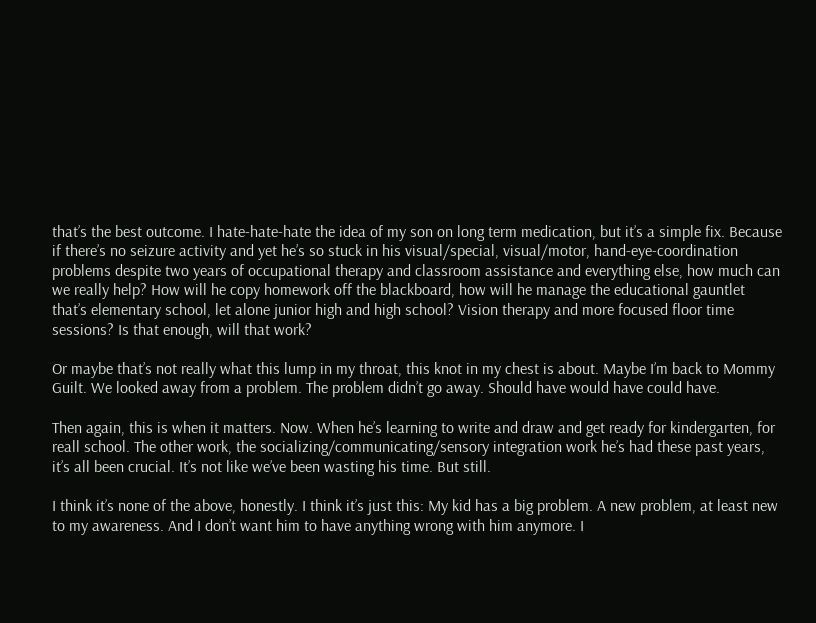that’s the best outcome. I hate-hate-hate the idea of my son on long term medication, but it’s a simple fix. Because if there’s no seizure activity and yet he’s so stuck in his visual/special, visual/motor, hand-eye-coordination problems despite two years of occupational therapy and classroom assistance and everything else, how much can we really help? How will he copy homework off the blackboard, how will he manage the educational gauntlet that’s elementary school, let alone junior high and high school? Vision therapy and more focused floor time sessions? Is that enough, will that work?

Or maybe that’s not really what this lump in my throat, this knot in my chest is about. Maybe I’m back to Mommy Guilt. We looked away from a problem. The problem didn’t go away. Should have would have could have.

Then again, this is when it matters. Now. When he’s learning to write and draw and get ready for kindergarten, for reall school. The other work, the socializing/communicating/sensory integration work he’s had these past years, it’s all been crucial. It’s not like we’ve been wasting his time. But still.

I think it’s none of the above, honestly. I think it’s just this: My kid has a big problem. A new problem, at least new to my awareness. And I don’t want him to have anything wrong with him anymore. I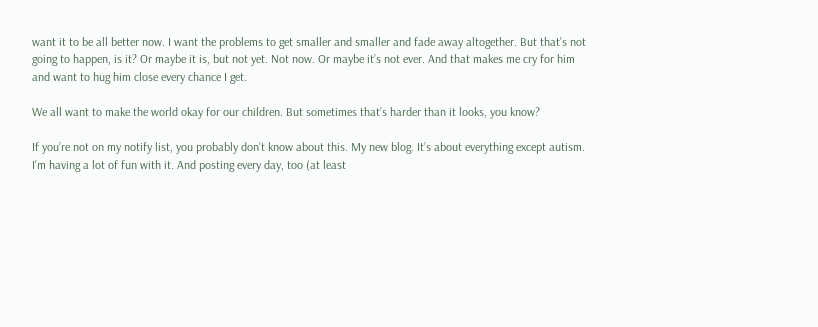want it to be all better now. I want the problems to get smaller and smaller and fade away altogether. But that’s not going to happen, is it? Or maybe it is, but not yet. Not now. Or maybe it’s not ever. And that makes me cry for him and want to hug him close every chance I get.

We all want to make the world okay for our children. But sometimes that’s harder than it looks, you know?

If you’re not on my notify list, you probably don’t know about this. My new blog. It’s about everything except autism. I’m having a lot of fun with it. And posting every day, too (at least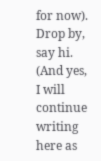for now). Drop by, say hi. (And yes, I will continue writing here as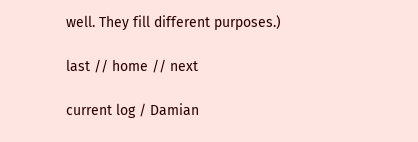well. They fill different purposes.)

last // home // next

current log / Damian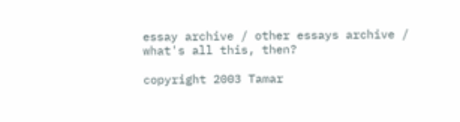essay archive / other essays archive / what's all this, then?

copyright 2003 Tamar